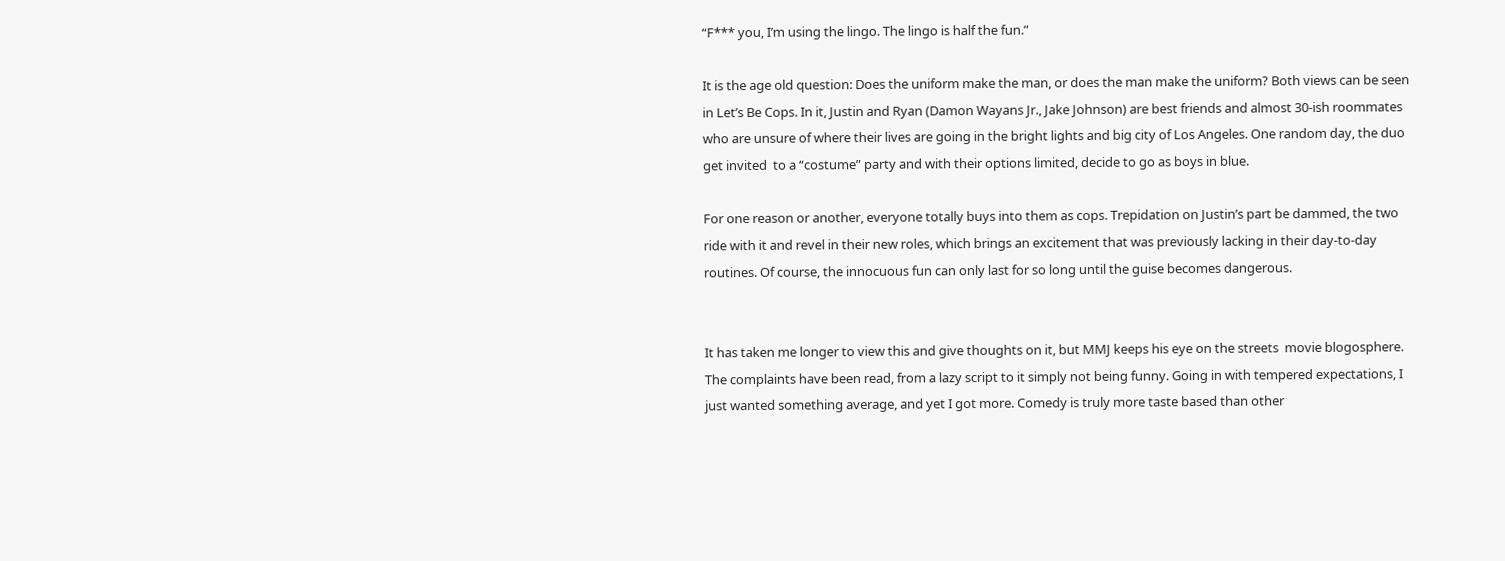“F*** you, I’m using the lingo. The lingo is half the fun.”

It is the age old question: Does the uniform make the man, or does the man make the uniform? Both views can be seen in Let’s Be Cops. In it, Justin and Ryan (Damon Wayans Jr., Jake Johnson) are best friends and almost 30-ish roommates who are unsure of where their lives are going in the bright lights and big city of Los Angeles. One random day, the duo get invited  to a “costume” party and with their options limited, decide to go as boys in blue.

For one reason or another, everyone totally buys into them as cops. Trepidation on Justin’s part be dammed, the two ride with it and revel in their new roles, which brings an excitement that was previously lacking in their day-to-day routines. Of course, the innocuous fun can only last for so long until the guise becomes dangerous.


It has taken me longer to view this and give thoughts on it, but MMJ keeps his eye on the streets  movie blogosphere. The complaints have been read, from a lazy script to it simply not being funny. Going in with tempered expectations, I just wanted something average, and yet I got more. Comedy is truly more taste based than other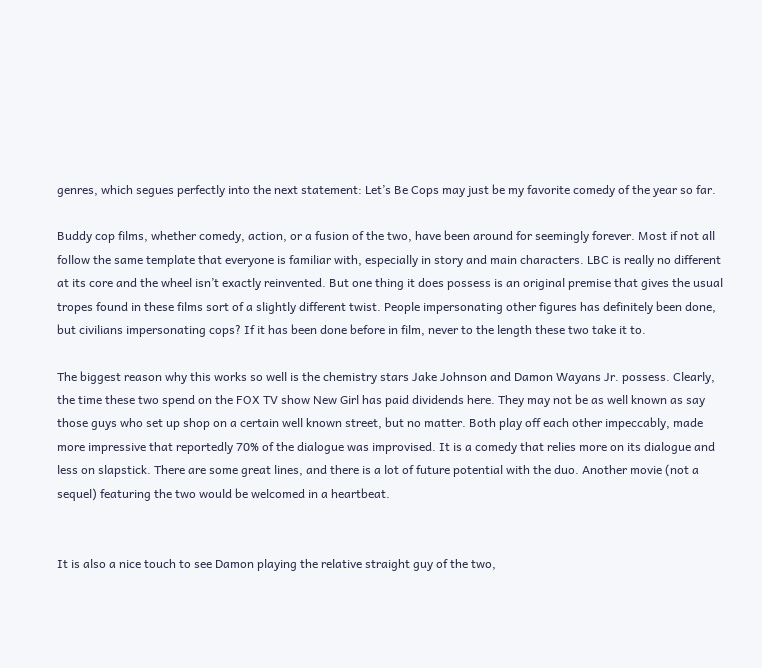genres, which segues perfectly into the next statement: Let’s Be Cops may just be my favorite comedy of the year so far.

Buddy cop films, whether comedy, action, or a fusion of the two, have been around for seemingly forever. Most if not all follow the same template that everyone is familiar with, especially in story and main characters. LBC is really no different at its core and the wheel isn’t exactly reinvented. But one thing it does possess is an original premise that gives the usual tropes found in these films sort of a slightly different twist. People impersonating other figures has definitely been done, but civilians impersonating cops? If it has been done before in film, never to the length these two take it to.

The biggest reason why this works so well is the chemistry stars Jake Johnson and Damon Wayans Jr. possess. Clearly, the time these two spend on the FOX TV show New Girl has paid dividends here. They may not be as well known as say those guys who set up shop on a certain well known street, but no matter. Both play off each other impeccably, made more impressive that reportedly 70% of the dialogue was improvised. It is a comedy that relies more on its dialogue and less on slapstick. There are some great lines, and there is a lot of future potential with the duo. Another movie (not a sequel) featuring the two would be welcomed in a heartbeat.


It is also a nice touch to see Damon playing the relative straight guy of the two,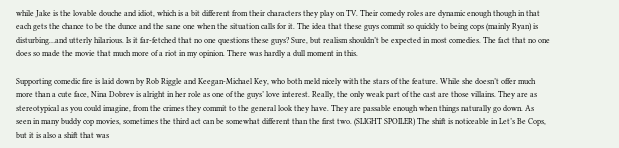while Jake is the lovable douche and idiot, which is a bit different from their characters they play on TV. Their comedy roles are dynamic enough though in that each gets the chance to be the dunce and the sane one when the situation calls for it. The idea that these guys commit so quickly to being cops (mainly Ryan) is disturbing…and utterly hilarious. Is it far-fetched that no one questions these guys? Sure, but realism shouldn’t be expected in most comedies. The fact that no one does so made the movie that much more of a riot in my opinion. There was hardly a dull moment in this.

Supporting comedic fire is laid down by Rob Riggle and Keegan-Michael Key, who both meld nicely with the stars of the feature. While she doesn’t offer much more than a cute face, Nina Dobrev is alright in her role as one of the guys’ love interest. Really, the only weak part of the cast are those villains. They are as stereotypical as you could imagine, from the crimes they commit to the general look they have. They are passable enough when things naturally go down. As seen in many buddy cop movies, sometimes the third act can be somewhat different than the first two. (SLIGHT SPOILER) The shift is noticeable in Let’s Be Cops, but it is also a shift that was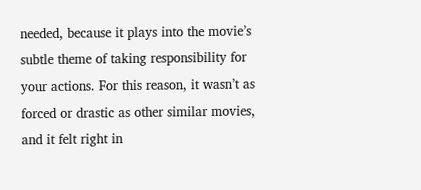needed, because it plays into the movie’s subtle theme of taking responsibility for your actions. For this reason, it wasn’t as forced or drastic as other similar movies, and it felt right in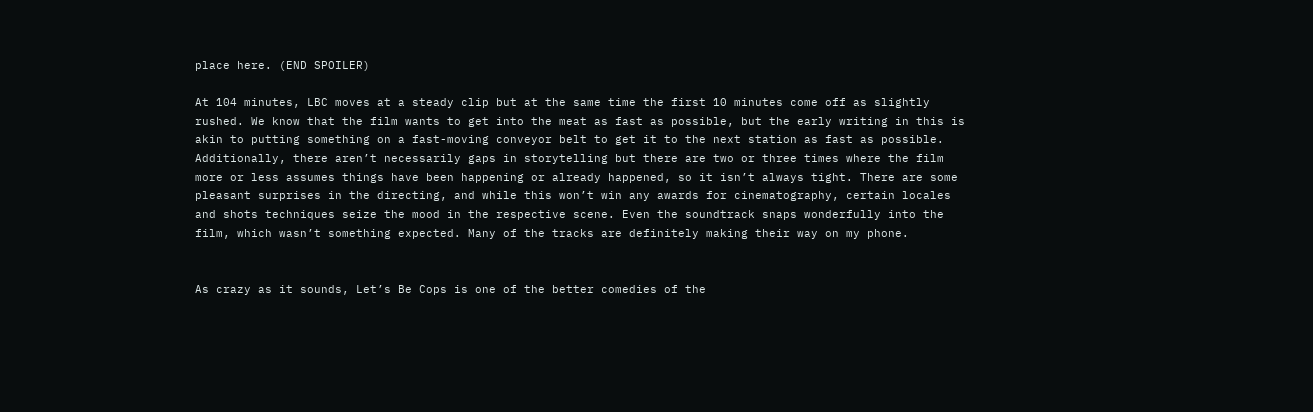place here. (END SPOILER)

At 104 minutes, LBC moves at a steady clip but at the same time the first 10 minutes come off as slightly rushed. We know that the film wants to get into the meat as fast as possible, but the early writing in this is akin to putting something on a fast-moving conveyor belt to get it to the next station as fast as possible. Additionally, there aren’t necessarily gaps in storytelling but there are two or three times where the film more or less assumes things have been happening or already happened, so it isn’t always tight. There are some pleasant surprises in the directing, and while this won’t win any awards for cinematography, certain locales and shots techniques seize the mood in the respective scene. Even the soundtrack snaps wonderfully into the film, which wasn’t something expected. Many of the tracks are definitely making their way on my phone.


As crazy as it sounds, Let’s Be Cops is one of the better comedies of the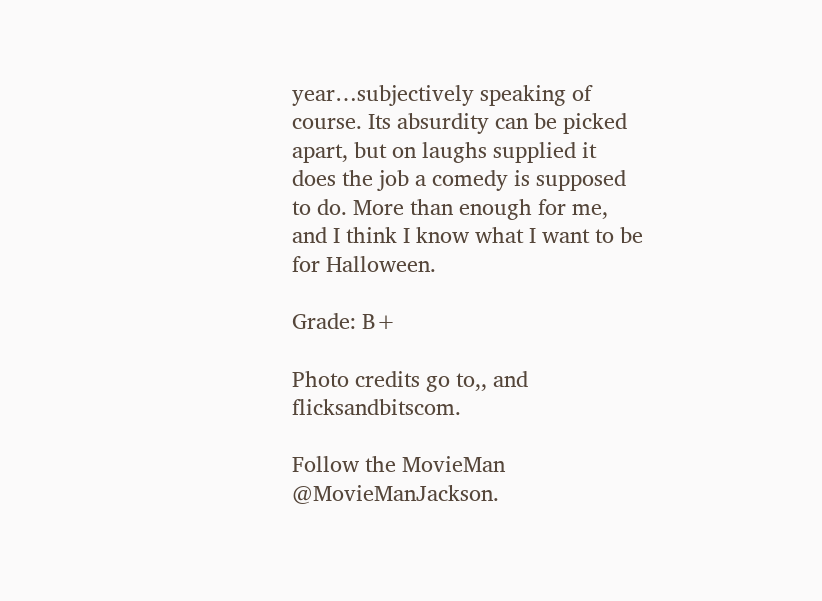year…subjectively speaking of course. Its absurdity can be picked apart, but on laughs supplied it does the job a comedy is supposed to do. More than enough for me, and I think I know what I want to be for Halloween.

Grade: B+

Photo credits go to,, and flicksandbitscom.

Follow the MovieMan @MovieManJackson.